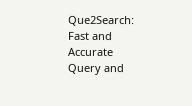Que2Search: Fast and Accurate Query and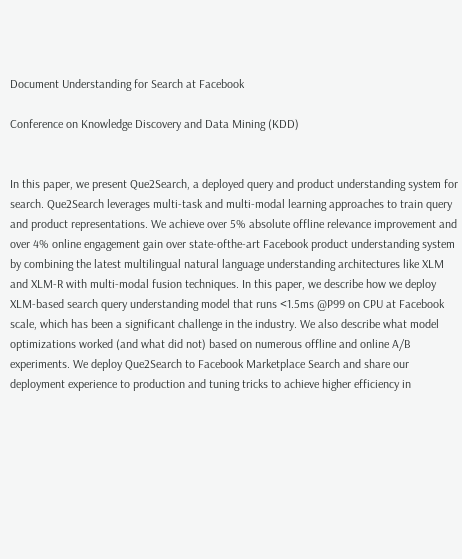Document Understanding for Search at Facebook

Conference on Knowledge Discovery and Data Mining (KDD)


In this paper, we present Que2Search, a deployed query and product understanding system for search. Que2Search leverages multi-task and multi-modal learning approaches to train query and product representations. We achieve over 5% absolute offline relevance improvement and over 4% online engagement gain over state-ofthe-art Facebook product understanding system by combining the latest multilingual natural language understanding architectures like XLM and XLM-R with multi-modal fusion techniques. In this paper, we describe how we deploy XLM-based search query understanding model that runs <1.5ms @P99 on CPU at Facebook scale, which has been a significant challenge in the industry. We also describe what model optimizations worked (and what did not) based on numerous offline and online A/B experiments. We deploy Que2Search to Facebook Marketplace Search and share our deployment experience to production and tuning tricks to achieve higher efficiency in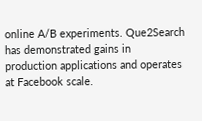online A/B experiments. Que2Search has demonstrated gains in production applications and operates at Facebook scale.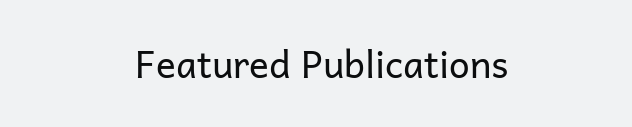Featured Publications